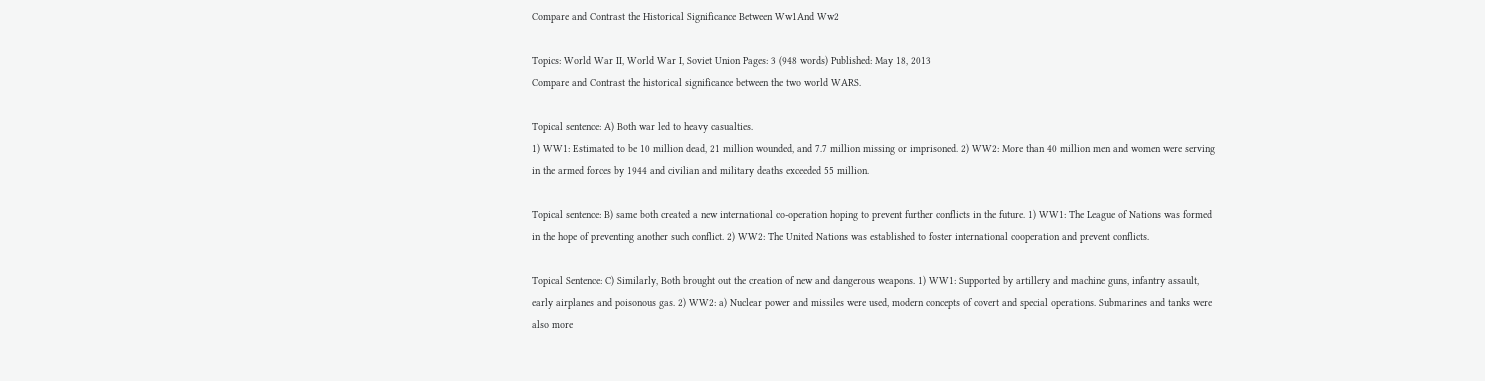Compare and Contrast the Historical Significance Between Ww1And Ww2

Topics: World War II, World War I, Soviet Union Pages: 3 (948 words) Published: May 18, 2013
Compare and Contrast the historical significance between the two world WARS.

Topical sentence: A) Both war led to heavy casualties.
1) WW1: Estimated to be 10 million dead, 21 million wounded, and 7.7 million missing or imprisoned. 2) WW2: More than 40 million men and women were serving in the armed forces by 1944 and civilian and military deaths exceeded 55 million.

Topical sentence: B) same both created a new international co-operation hoping to prevent further conflicts in the future. 1) WW1: The League of Nations was formed in the hope of preventing another such conflict. 2) WW2: The United Nations was established to foster international cooperation and prevent conflicts.

Topical Sentence: C) Similarly, Both brought out the creation of new and dangerous weapons. 1) WW1: Supported by artillery and machine guns, infantry assault, early airplanes and poisonous gas. 2) WW2: a) Nuclear power and missiles were used, modern concepts of covert and special operations. Submarines and tanks were also more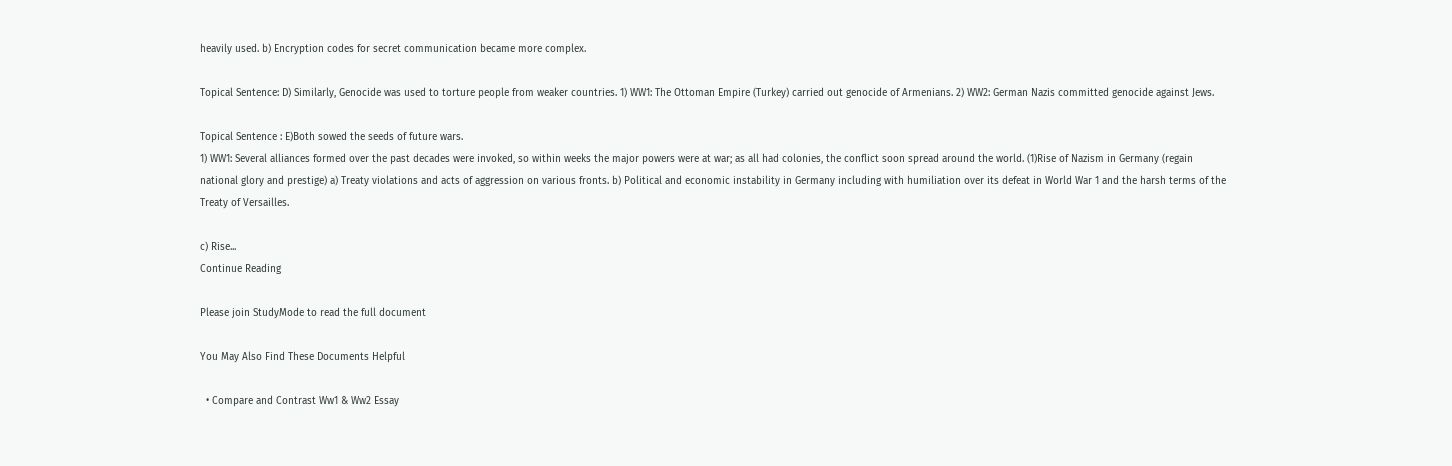heavily used. b) Encryption codes for secret communication became more complex.

Topical Sentence: D) Similarly, Genocide was used to torture people from weaker countries. 1) WW1: The Ottoman Empire (Turkey) carried out genocide of Armenians. 2) WW2: German Nazis committed genocide against Jews.

Topical Sentence : E)Both sowed the seeds of future wars.
1) WW1: Several alliances formed over the past decades were invoked, so within weeks the major powers were at war; as all had colonies, the conflict soon spread around the world. (1)Rise of Nazism in Germany (regain national glory and prestige) a) Treaty violations and acts of aggression on various fronts. b) Political and economic instability in Germany including with humiliation over its defeat in World War 1 and the harsh terms of the Treaty of Versailles.

c) Rise...
Continue Reading

Please join StudyMode to read the full document

You May Also Find These Documents Helpful

  • Compare and Contrast Ww1 & Ww2 Essay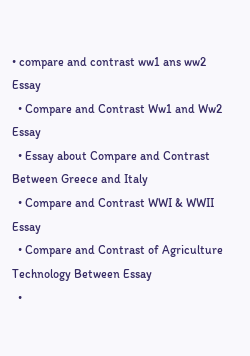• compare and contrast ww1 ans ww2 Essay
  • Compare and Contrast Ww1 and Ww2 Essay
  • Essay about Compare and Contrast Between Greece and Italy
  • Compare and Contrast WWI & WWII Essay
  • Compare and Contrast of Agriculture Technology Between Essay
  •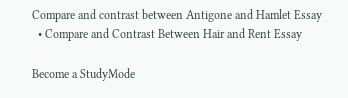Compare and contrast between Antigone and Hamlet Essay
  • Compare and Contrast Between Hair and Rent Essay

Become a StudyMode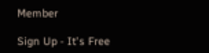Member

Sign Up - It's Free